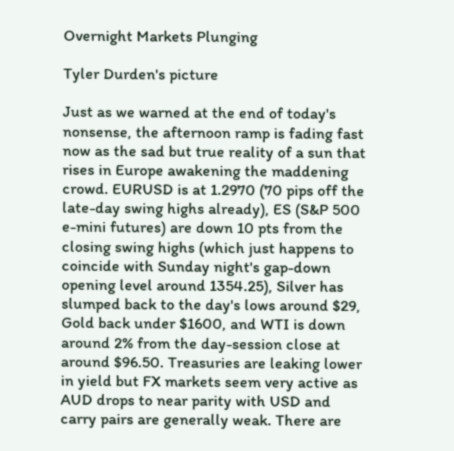Overnight Markets Plunging

Tyler Durden's picture

Just as we warned at the end of today's nonsense, the afternoon ramp is fading fast now as the sad but true reality of a sun that rises in Europe awakening the maddening crowd. EURUSD is at 1.2970 (70 pips off the late-day swing highs already), ES (S&P 500 e-mini futures) are down 10 pts from the closing swing highs (which just happens to coincide with Sunday night's gap-down opening level around 1354.25), Silver has slumped back to the day's lows around $29, Gold back under $1600, and WTI is down around 2% from the day-session close at around $96.50. Treasuries are leaking lower in yield but FX markets seem very active as AUD drops to near parity with USD and carry pairs are generally weak. There are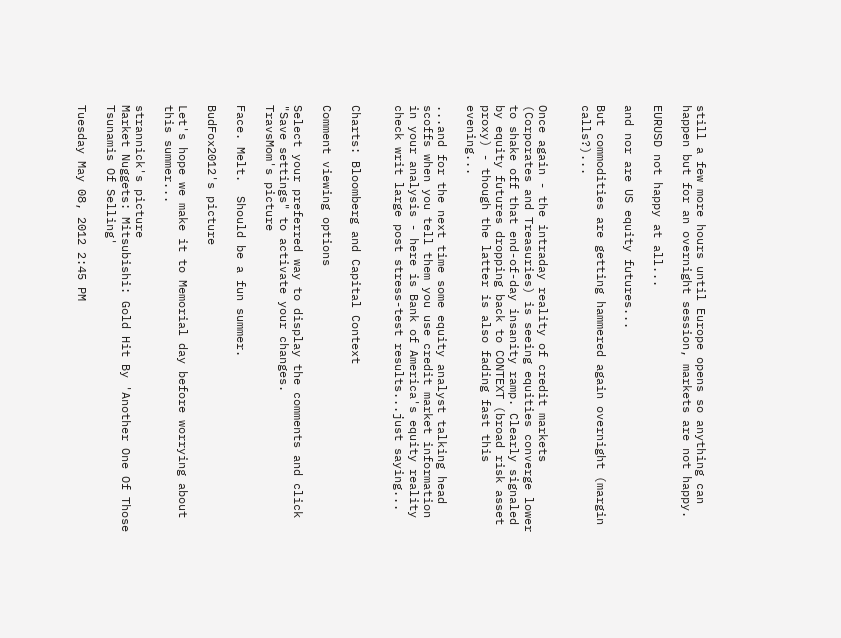still a few more hours until Europe opens so anything can happen but for an overnight session, markets are not happy.

EURUSD not happy at all...

and nor are US equity futures...

But commodities are getting hammered again overnight (margin calls?)...


Once again - the intraday reality of credit markets (Corporates and Treasuries) is seeing equities converge lower to shake off that end-of-day insanity ramp. Clearly signaled by equity futures dropping back to CONTEXT (broad risk asset proxy) - though the latter is also fading fast this evening...

...and for the next time some equity analyst talking head scoffs when you tell them you use credit market information in your analysis - here is Bank of America's equity reality check writ large post stress-test results...just saying...


Charts: Bloomberg and Capital Context

Comment viewing options

Select your preferred way to display the comments and click "Save settings" to activate your changes.
TravsMom's picture

Face. Melt.  Should be a fun summer.

BudFox2012's picture

Let's hope we make it to Memorial day before worrying about this summer...

strannick's picture
Market Nuggets: Mitsubishi: Gold Hit By 'Another One Of Those Tsunamis Of Selling'

Tuesday May 08, 2012 2:45 PM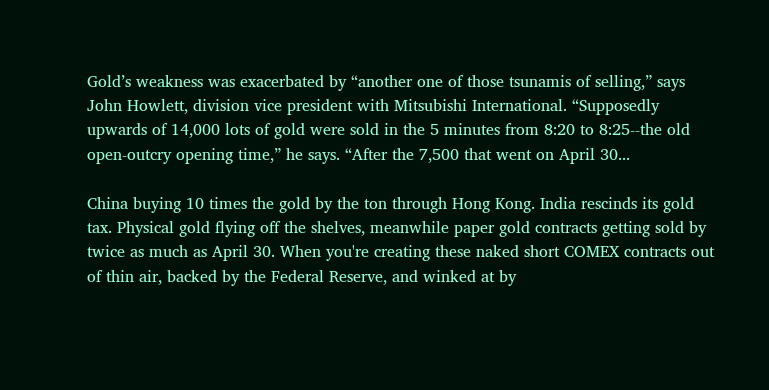Gold’s weakness was exacerbated by “another one of those tsunamis of selling,” says John Howlett, division vice president with Mitsubishi International. “Supposedly upwards of 14,000 lots of gold were sold in the 5 minutes from 8:20 to 8:25--the old open-outcry opening time,” he says. “After the 7,500 that went on April 30...

China buying 10 times the gold by the ton through Hong Kong. India rescinds its gold tax. Physical gold flying off the shelves, meanwhile paper gold contracts getting sold by twice as much as April 30. When you're creating these naked short COMEX contracts out of thin air, backed by the Federal Reserve, and winked at by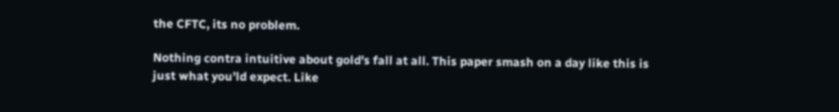the CFTC, its no problem.

Nothing contra intuitive about gold's fall at all. This paper smash on a day like this is just what you'ld expect. Like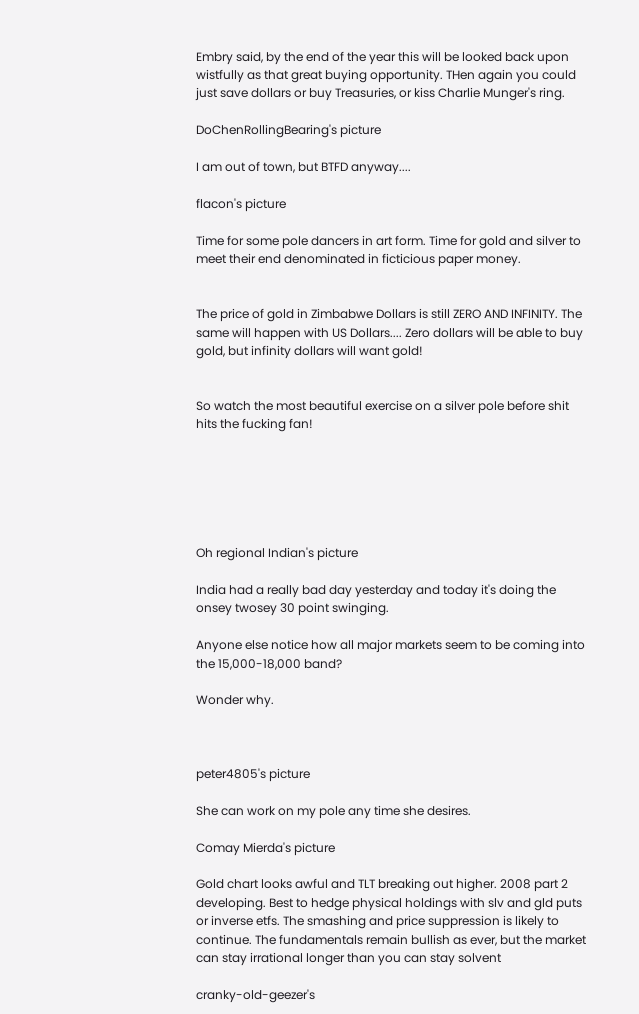Embry said, by the end of the year this will be looked back upon wistfully as that great buying opportunity. THen again you could just save dollars or buy Treasuries, or kiss Charlie Munger's ring.

DoChenRollingBearing's picture

I am out of town, but BTFD anyway....

flacon's picture

Time for some pole dancers in art form. Time for gold and silver to meet their end denominated in ficticious paper money.


The price of gold in Zimbabwe Dollars is still ZERO AND INFINITY. The same will happen with US Dollars.... Zero dollars will be able to buy gold, but infinity dollars will want gold!


So watch the most beautiful exercise on a silver pole before shit hits the fucking fan!






Oh regional Indian's picture

India had a really bad day yesterday and today it's doing the onsey twosey 30 point swinging.

Anyone else notice how all major markets seem to be coming into the 15,000-18,000 band?

Wonder why.



peter4805's picture

She can work on my pole any time she desires.

Comay Mierda's picture

Gold chart looks awful and TLT breaking out higher. 2008 part 2 developing. Best to hedge physical holdings with slv and gld puts or inverse etfs. The smashing and price suppression is likely to continue. The fundamentals remain bullish as ever, but the market can stay irrational longer than you can stay solvent

cranky-old-geezer's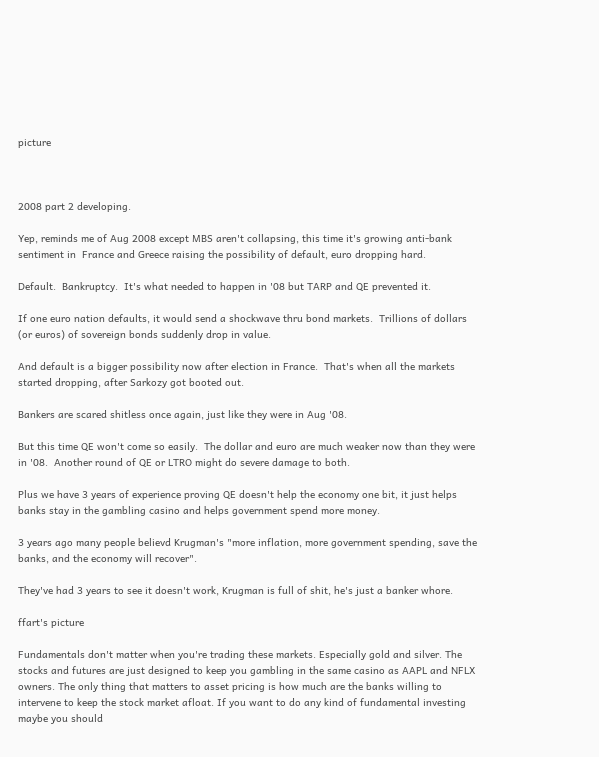picture



2008 part 2 developing.

Yep, reminds me of Aug 2008 except MBS aren't collapsing, this time it's growing anti-bank sentiment in  France and Greece raising the possibility of default, euro dropping hard.

Default.  Bankruptcy.  It's what needed to happen in '08 but TARP and QE prevented it.

If one euro nation defaults, it would send a shockwave thru bond markets.  Trillions of dollars (or euros) of sovereign bonds suddenly drop in value.

And default is a bigger possibility now after election in France.  That's when all the markets started dropping, after Sarkozy got booted out.

Bankers are scared shitless once again, just like they were in Aug '08.

But this time QE won't come so easily.  The dollar and euro are much weaker now than they were in '08.  Another round of QE or LTRO might do severe damage to both.

Plus we have 3 years of experience proving QE doesn't help the economy one bit, it just helps banks stay in the gambling casino and helps government spend more money.

3 years ago many people believd Krugman's "more inflation, more government spending, save the banks, and the economy will recover".

They've had 3 years to see it doesn't work, Krugman is full of shit, he's just a banker whore.

ffart's picture

Fundamentals don't matter when you're trading these markets. Especially gold and silver. The stocks and futures are just designed to keep you gambling in the same casino as AAPL and NFLX owners. The only thing that matters to asset pricing is how much are the banks willing to intervene to keep the stock market afloat. If you want to do any kind of fundamental investing maybe you should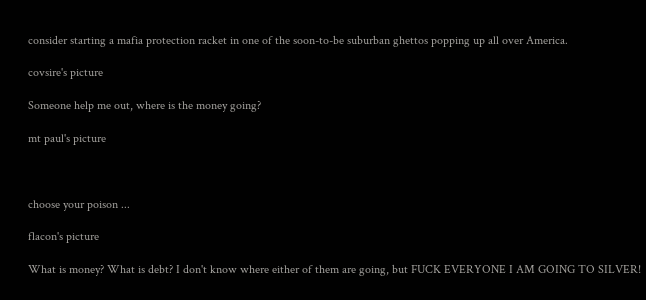consider starting a mafia protection racket in one of the soon-to-be suburban ghettos popping up all over America.

covsire's picture

Someone help me out, where is the money going?

mt paul's picture



choose your poison ...

flacon's picture

What is money? What is debt? I don't know where either of them are going, but FUCK EVERYONE I AM GOING TO SILVER!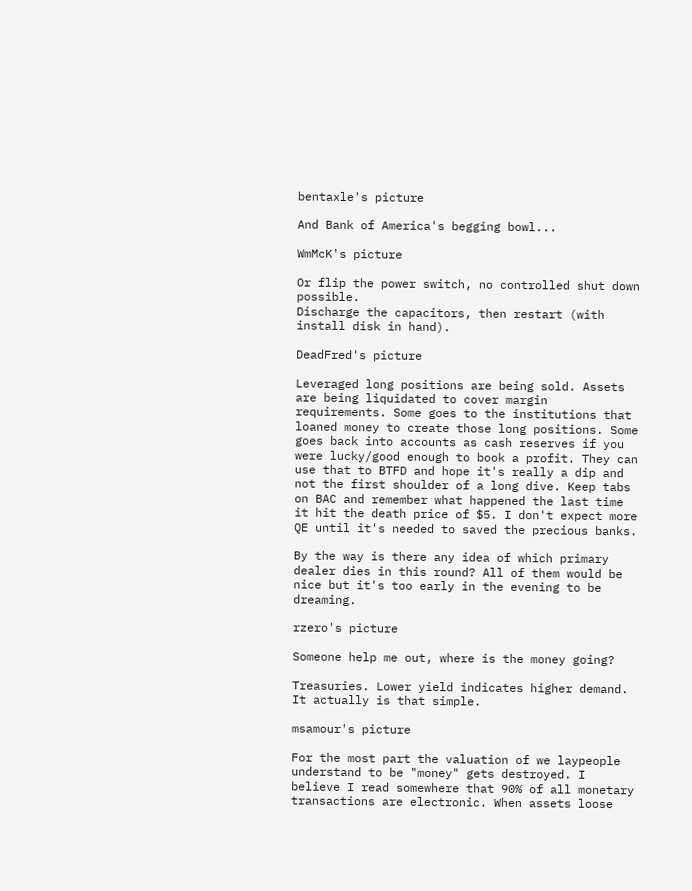bentaxle's picture

And Bank of America's begging bowl...

WmMcK's picture

Or flip the power switch, no controlled shut down possible.
Discharge the capacitors, then restart (with install disk in hand).

DeadFred's picture

Leveraged long positions are being sold. Assets are being liquidated to cover margin requirements. Some goes to the institutions that loaned money to create those long positions. Some goes back into accounts as cash reserves if you were lucky/good enough to book a profit. They can use that to BTFD and hope it's really a dip and not the first shoulder of a long dive. Keep tabs on BAC and remember what happened the last time it hit the death price of $5. I don't expect more QE until it's needed to saved the precious banks.

By the way is there any idea of which primary dealer dies in this round? All of them would be nice but it's too early in the evening to be dreaming.

rzero's picture

Someone help me out, where is the money going?

Treasuries. Lower yield indicates higher demand. It actually is that simple.

msamour's picture

For the most part the valuation of we laypeople understand to be "money" gets destroyed. I believe I read somewhere that 90% of all monetary transactions are electronic. When assets loose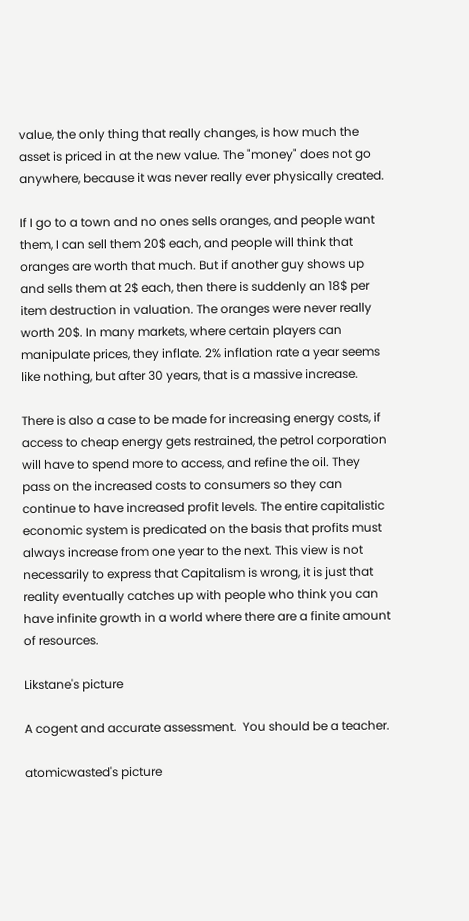value, the only thing that really changes, is how much the asset is priced in at the new value. The "money" does not go anywhere, because it was never really ever physically created.

If I go to a town and no ones sells oranges, and people want them, I can sell them 20$ each, and people will think that oranges are worth that much. But if another guy shows up and sells them at 2$ each, then there is suddenly an 18$ per item destruction in valuation. The oranges were never really worth 20$. In many markets, where certain players can manipulate prices, they inflate. 2% inflation rate a year seems like nothing, but after 30 years, that is a massive increase.

There is also a case to be made for increasing energy costs, if access to cheap energy gets restrained, the petrol corporation will have to spend more to access, and refine the oil. They pass on the increased costs to consumers so they can continue to have increased profit levels. The entire capitalistic economic system is predicated on the basis that profits must always increase from one year to the next. This view is not necessarily to express that Capitalism is wrong, it is just that reality eventually catches up with people who think you can have infinite growth in a world where there are a finite amount of resources.

Likstane's picture

A cogent and accurate assessment.  You should be a teacher.

atomicwasted's picture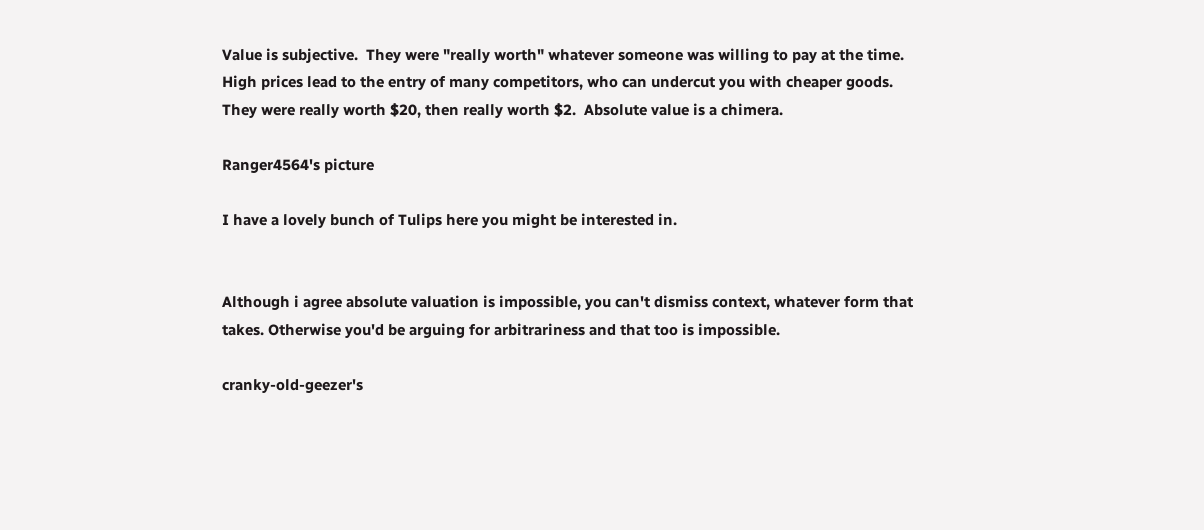Value is subjective.  They were "really worth" whatever someone was willing to pay at the time.  High prices lead to the entry of many competitors, who can undercut you with cheaper goods.  They were really worth $20, then really worth $2.  Absolute value is a chimera.

Ranger4564's picture

I have a lovely bunch of Tulips here you might be interested in.


Although i agree absolute valuation is impossible, you can't dismiss context, whatever form that takes. Otherwise you'd be arguing for arbitrariness and that too is impossible.

cranky-old-geezer's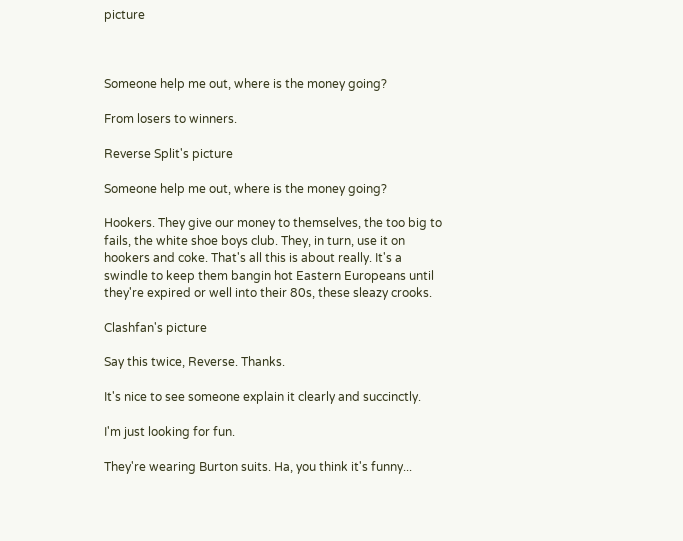picture



Someone help me out, where is the money going?

From losers to winners.

Reverse Split's picture

Someone help me out, where is the money going?

Hookers. They give our money to themselves, the too big to fails, the white shoe boys club. They, in turn, use it on hookers and coke. That's all this is about really. It's a swindle to keep them bangin hot Eastern Europeans until they're expired or well into their 80s, these sleazy crooks.

Clashfan's picture

Say this twice, Reverse. Thanks.

It's nice to see someone explain it clearly and succinctly.

I'm just looking for fun.

They're wearing Burton suits. Ha, you think it's funny...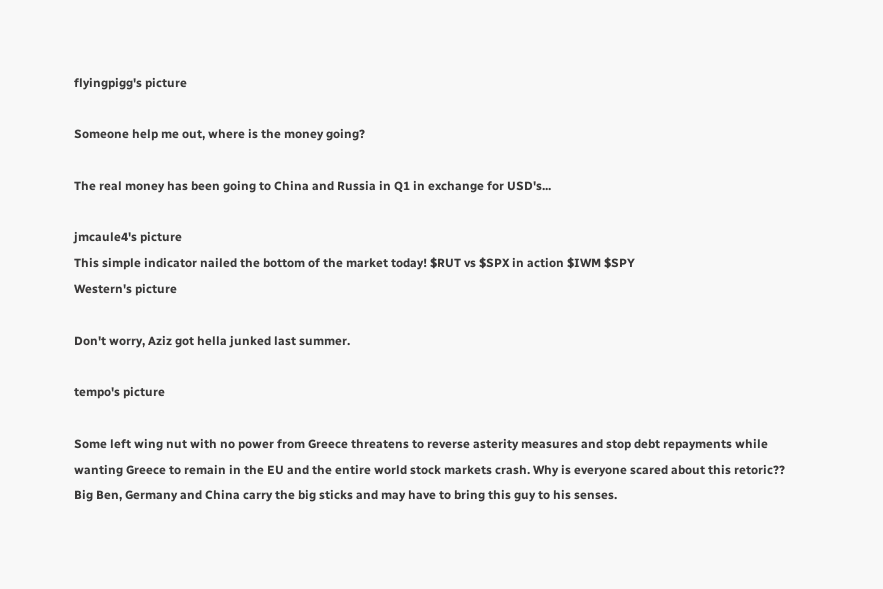flyingpigg's picture

Someone help me out, where is the money going?

The real money has been going to China and Russia in Q1 in exchange for USD's...

jmcaule4's picture
This simple indicator nailed the bottom of the market today! $RUT vs $SPX in action $IWM $SPY
Western's picture

Don't worry, Aziz got hella junked last summer.

tempo's picture

Some left wing nut with no power from Greece threatens to reverse asterity measures and stop debt repayments while wanting Greece to remain in the EU and the entire world stock markets crash. Why is everyone scared about this retoric?? Big Ben, Germany and China carry the big sticks and may have to bring this guy to his senses.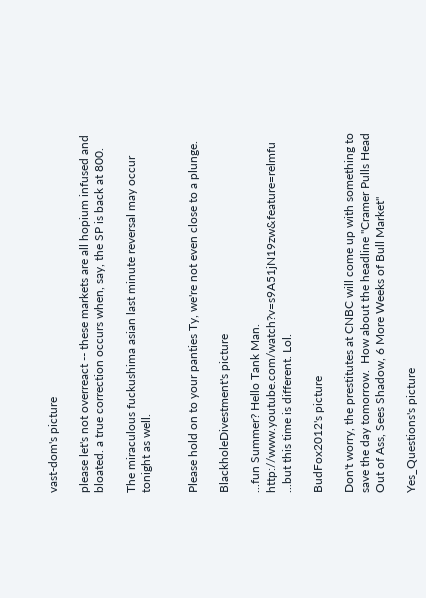vast-dom's picture

please let's not overreact -- these markets are all hopium infused and bloated. a true correction occurs when, say, the SP is back at 800.

The miraculous fuckushima asian last minute reversal may occur tonight as well.


Please hold on to your panties Ty, we're not even close to a plunge.

BlackholeDivestment's picture

...fun Summer? Hello Tank Man. http://www.youtube.com/watch?v=s9A51jN19zw&feature=relmfu ...but this time is different. Lol.

BudFox2012's picture

Don't worry, the prestitutes at CNBC will come up with something to save the day tomorrow.  How about the headline "Cramer Pulls Head Out of Ass, Sees Shadow, 6 More Weeks of Bull Market"

Yes_Questions's picture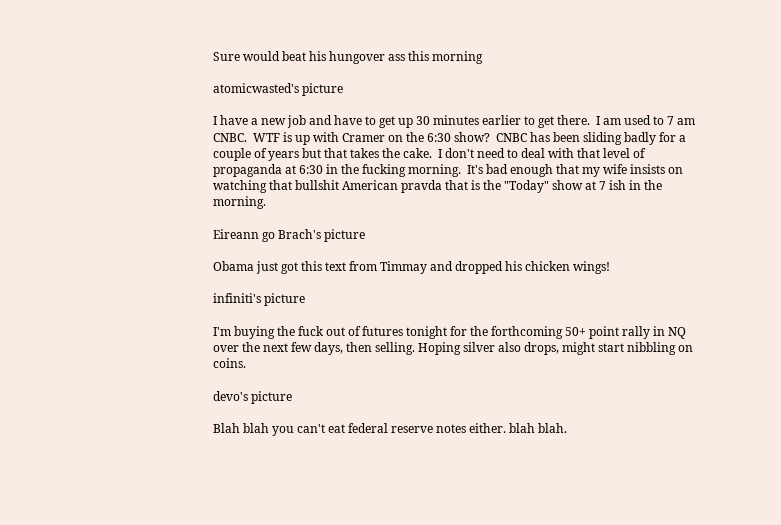Sure would beat his hungover ass this morning

atomicwasted's picture

I have a new job and have to get up 30 minutes earlier to get there.  I am used to 7 am CNBC.  WTF is up with Cramer on the 6:30 show?  CNBC has been sliding badly for a couple of years but that takes the cake.  I don't need to deal with that level of propaganda at 6:30 in the fucking morning.  It's bad enough that my wife insists on watching that bullshit American pravda that is the "Today" show at 7 ish in the morning.

Eireann go Brach's picture

Obama just got this text from Timmay and dropped his chicken wings!

infiniti's picture

I'm buying the fuck out of futures tonight for the forthcoming 50+ point rally in NQ over the next few days, then selling. Hoping silver also drops, might start nibbling on coins.

devo's picture

Blah blah you can't eat federal reserve notes either. blah blah.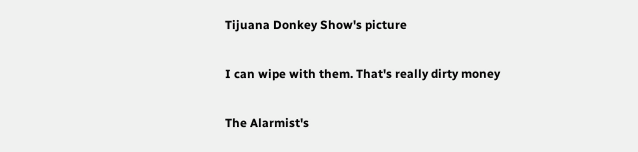Tijuana Donkey Show's picture

I can wipe with them. That's really dirty money

The Alarmist's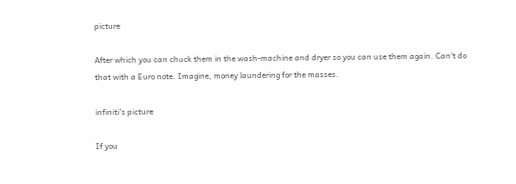picture

After which you can chuck them in the wash-machine and dryer so you can use them again. Can't do that with a Euro note. Imagine, money laundering for the masses.

infiniti's picture

If you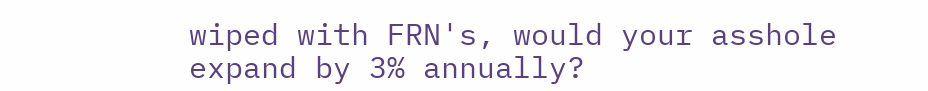wiped with FRN's, would your asshole expand by 3% annually?